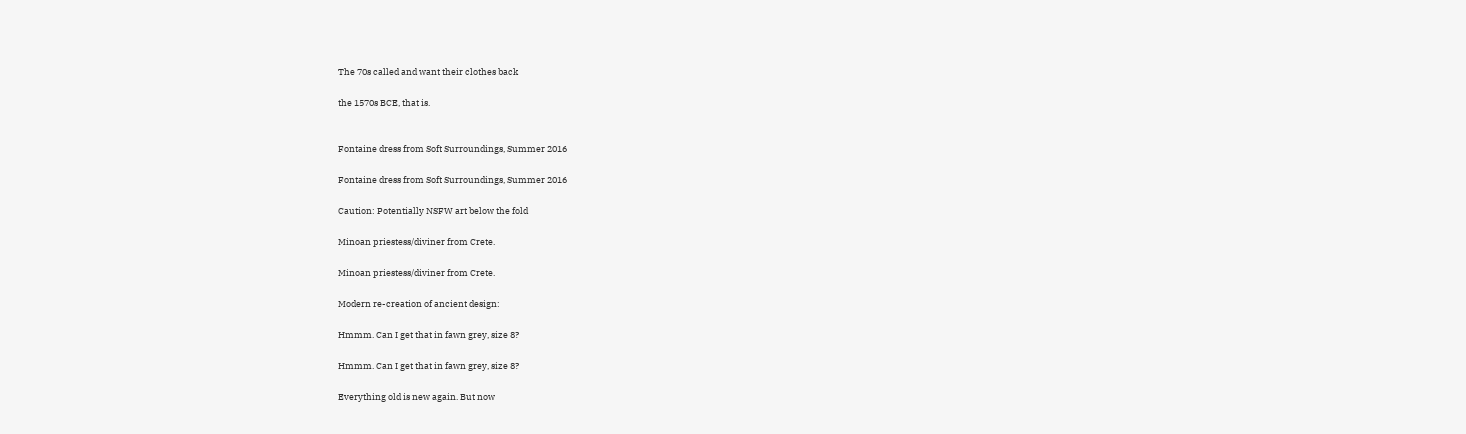The 70s called and want their clothes back

the 1570s BCE, that is.


Fontaine dress from Soft Surroundings, Summer 2016

Fontaine dress from Soft Surroundings, Summer 2016

Caution: Potentially NSFW art below the fold

Minoan priestess/diviner from Crete.

Minoan priestess/diviner from Crete.

Modern re-creation of ancient design:

Hmmm. Can I get that in fawn grey, size 8?

Hmmm. Can I get that in fawn grey, size 8?

Everything old is new again. But now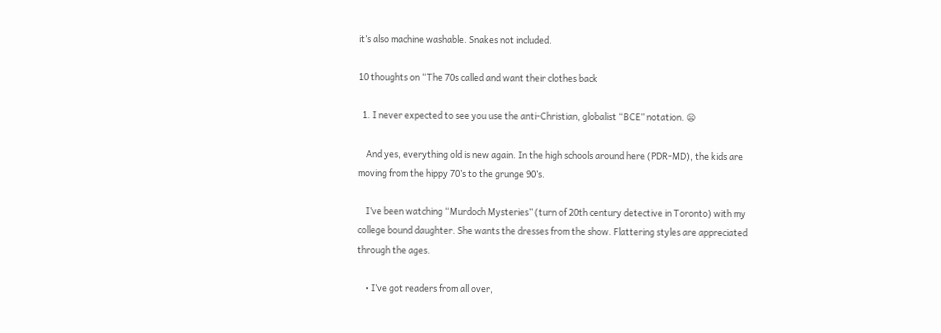it’s also machine washable. Snakes not included.

10 thoughts on “The 70s called and want their clothes back

  1. I never expected to see you use the anti-Christian, globalist “BCE” notation. 😦

    And yes, everything old is new again. In the high schools around here (PDR-MD), the kids are moving from the hippy 70’s to the grunge 90’s.

    I’ve been watching “Murdoch Mysteries” (turn of 20th century detective in Toronto) with my college bound daughter. She wants the dresses from the show. Flattering styles are appreciated through the ages.

    • I’ve got readers from all over,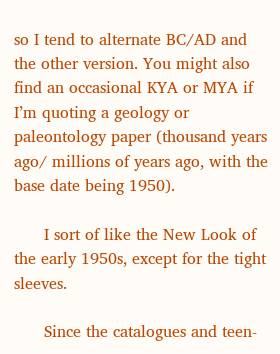so I tend to alternate BC/AD and the other version. You might also find an occasional KYA or MYA if I’m quoting a geology or paleontology paper (thousand years ago/ millions of years ago, with the base date being 1950).

      I sort of like the New Look of the early 1950s, except for the tight sleeves.

      Since the catalogues and teen-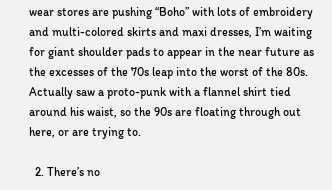wear stores are pushing “Boho” with lots of embroidery and multi-colored skirts and maxi dresses, I’m waiting for giant shoulder pads to appear in the near future as the excesses of the 70s leap into the worst of the 80s. Actually saw a proto-punk with a flannel shirt tied around his waist, so the 90s are floating through out here, or are trying to.

  2. There’s no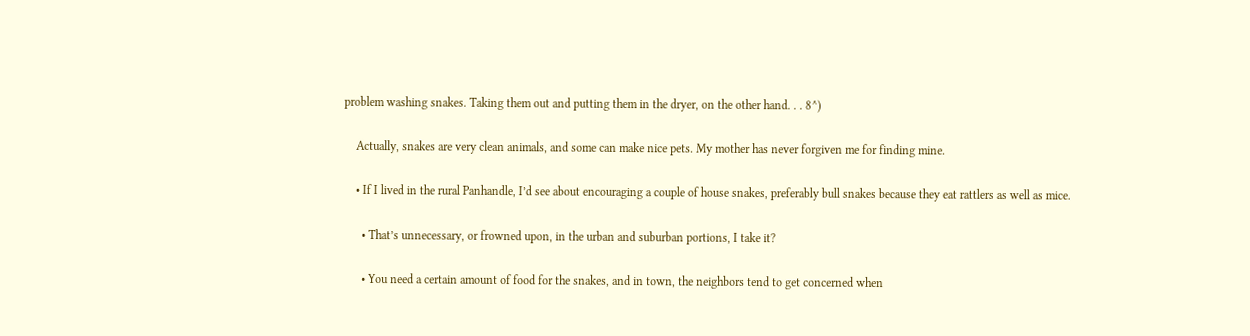problem washing snakes. Taking them out and putting them in the dryer, on the other hand. . . 8^)

    Actually, snakes are very clean animals, and some can make nice pets. My mother has never forgiven me for finding mine.

    • If I lived in the rural Panhandle, I’d see about encouraging a couple of house snakes, preferably bull snakes because they eat rattlers as well as mice.

      • That’s unnecessary, or frowned upon, in the urban and suburban portions, I take it?

      • You need a certain amount of food for the snakes, and in town, the neighbors tend to get concerned when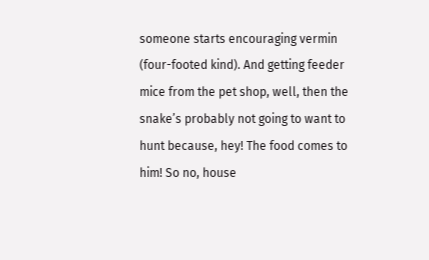someone starts encouraging vermin (four-footed kind). And getting feeder mice from the pet shop, well, then the snake’s probably not going to want to hunt because, hey! The food comes to him! So no, house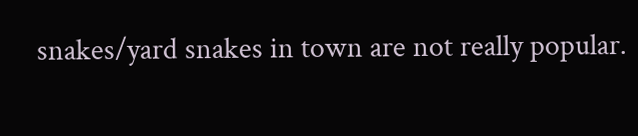snakes/yard snakes in town are not really popular.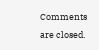Comments are closed.